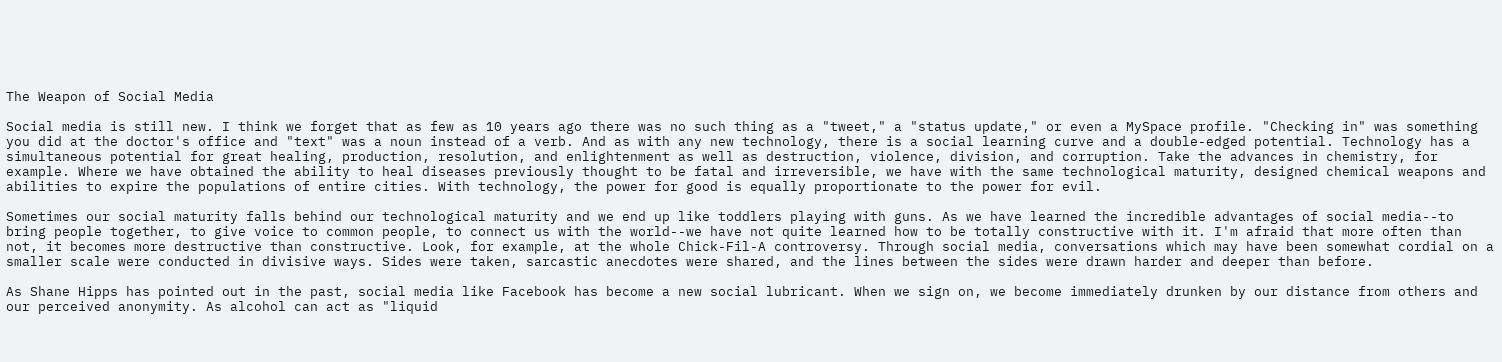The Weapon of Social Media

Social media is still new. I think we forget that as few as 10 years ago there was no such thing as a "tweet," a "status update," or even a MySpace profile. "Checking in" was something you did at the doctor's office and "text" was a noun instead of a verb. And as with any new technology, there is a social learning curve and a double-edged potential. Technology has a simultaneous potential for great healing, production, resolution, and enlightenment as well as destruction, violence, division, and corruption. Take the advances in chemistry, for example. Where we have obtained the ability to heal diseases previously thought to be fatal and irreversible, we have with the same technological maturity, designed chemical weapons and abilities to expire the populations of entire cities. With technology, the power for good is equally proportionate to the power for evil.

Sometimes our social maturity falls behind our technological maturity and we end up like toddlers playing with guns. As we have learned the incredible advantages of social media--to bring people together, to give voice to common people, to connect us with the world--we have not quite learned how to be totally constructive with it. I'm afraid that more often than not, it becomes more destructive than constructive. Look, for example, at the whole Chick-Fil-A controversy. Through social media, conversations which may have been somewhat cordial on a smaller scale were conducted in divisive ways. Sides were taken, sarcastic anecdotes were shared, and the lines between the sides were drawn harder and deeper than before.

As Shane Hipps has pointed out in the past, social media like Facebook has become a new social lubricant. When we sign on, we become immediately drunken by our distance from others and our perceived anonymity. As alcohol can act as "liquid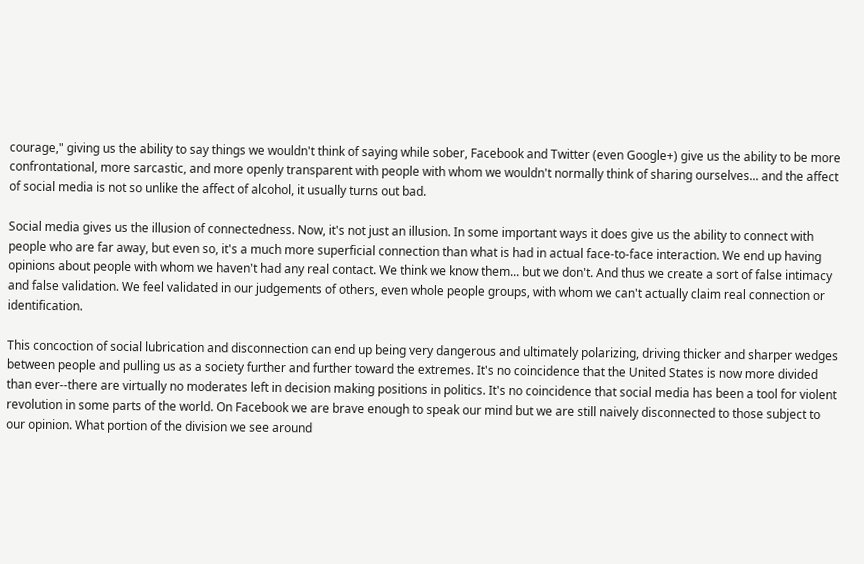courage," giving us the ability to say things we wouldn't think of saying while sober, Facebook and Twitter (even Google+) give us the ability to be more confrontational, more sarcastic, and more openly transparent with people with whom we wouldn't normally think of sharing ourselves... and the affect of social media is not so unlike the affect of alcohol, it usually turns out bad.

Social media gives us the illusion of connectedness. Now, it's not just an illusion. In some important ways it does give us the ability to connect with people who are far away, but even so, it's a much more superficial connection than what is had in actual face-to-face interaction. We end up having opinions about people with whom we haven't had any real contact. We think we know them... but we don't. And thus we create a sort of false intimacy and false validation. We feel validated in our judgements of others, even whole people groups, with whom we can't actually claim real connection or identification.

This concoction of social lubrication and disconnection can end up being very dangerous and ultimately polarizing, driving thicker and sharper wedges between people and pulling us as a society further and further toward the extremes. It's no coincidence that the United States is now more divided than ever--there are virtually no moderates left in decision making positions in politics. It's no coincidence that social media has been a tool for violent revolution in some parts of the world. On Facebook we are brave enough to speak our mind but we are still naively disconnected to those subject to our opinion. What portion of the division we see around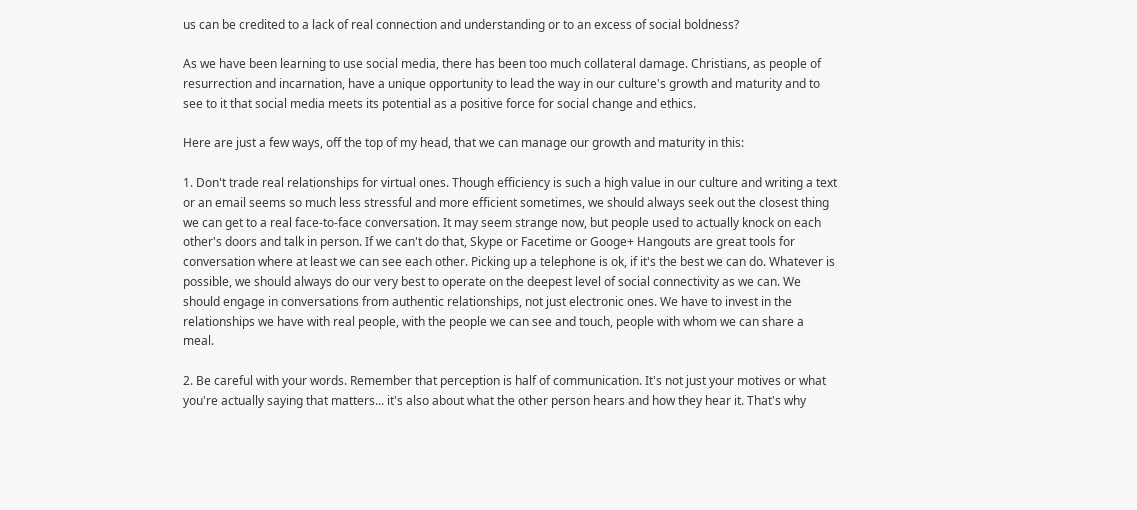us can be credited to a lack of real connection and understanding or to an excess of social boldness?

As we have been learning to use social media, there has been too much collateral damage. Christians, as people of resurrection and incarnation, have a unique opportunity to lead the way in our culture's growth and maturity and to see to it that social media meets its potential as a positive force for social change and ethics.

Here are just a few ways, off the top of my head, that we can manage our growth and maturity in this:

1. Don't trade real relationships for virtual ones. Though efficiency is such a high value in our culture and writing a text or an email seems so much less stressful and more efficient sometimes, we should always seek out the closest thing we can get to a real face-to-face conversation. It may seem strange now, but people used to actually knock on each other's doors and talk in person. If we can't do that, Skype or Facetime or Googe+ Hangouts are great tools for conversation where at least we can see each other. Picking up a telephone is ok, if it's the best we can do. Whatever is possible, we should always do our very best to operate on the deepest level of social connectivity as we can. We should engage in conversations from authentic relationships, not just electronic ones. We have to invest in the relationships we have with real people, with the people we can see and touch, people with whom we can share a meal.

2. Be careful with your words. Remember that perception is half of communication. It's not just your motives or what you're actually saying that matters... it's also about what the other person hears and how they hear it. That's why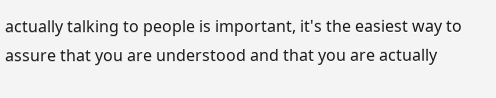actually talking to people is important, it's the easiest way to assure that you are understood and that you are actually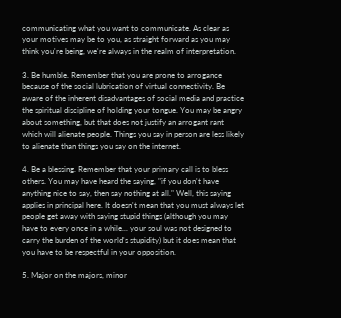communicating what you want to communicate. As clear as your motives may be to you, as straight forward as you may think you're being, we're always in the realm of interpretation.

3. Be humble. Remember that you are prone to arrogance because of the social lubrication of virtual connectivity. Be aware of the inherent disadvantages of social media and practice the spiritual discipline of holding your tongue. You may be angry about something, but that does not justify an arrogant rant which will alienate people. Things you say in person are less likely to alienate than things you say on the internet.

4. Be a blessing. Remember that your primary call is to bless others. You may have heard the saying, "if you don't have anything nice to say, then say nothing at all." Well, this saying applies in principal here. It doesn't mean that you must always let people get away with saying stupid things (although you may have to every once in a while... your soul was not designed to carry the burden of the world's stupidity) but it does mean that you have to be respectful in your opposition.

5. Major on the majors, minor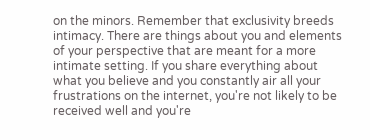on the minors. Remember that exclusivity breeds intimacy. There are things about you and elements of your perspective that are meant for a more intimate setting. If you share everything about what you believe and you constantly air all your frustrations on the internet, you're not likely to be received well and you're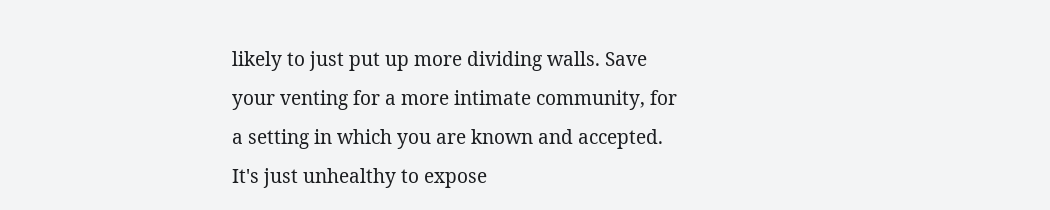likely to just put up more dividing walls. Save your venting for a more intimate community, for a setting in which you are known and accepted. It's just unhealthy to expose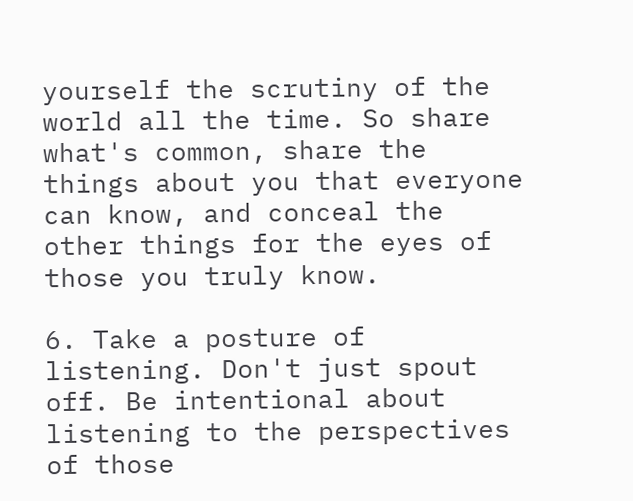yourself the scrutiny of the world all the time. So share what's common, share the things about you that everyone can know, and conceal the other things for the eyes of those you truly know.

6. Take a posture of listening. Don't just spout off. Be intentional about listening to the perspectives of those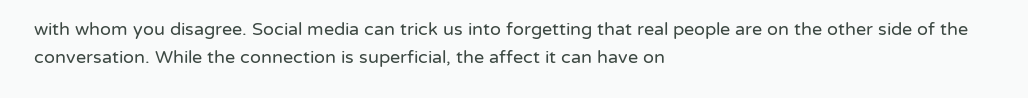with whom you disagree. Social media can trick us into forgetting that real people are on the other side of the conversation. While the connection is superficial, the affect it can have on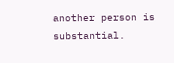another person is substantial.